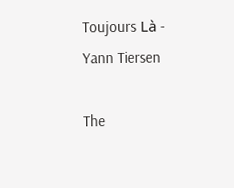Toujours Là - Yann Tiersen

The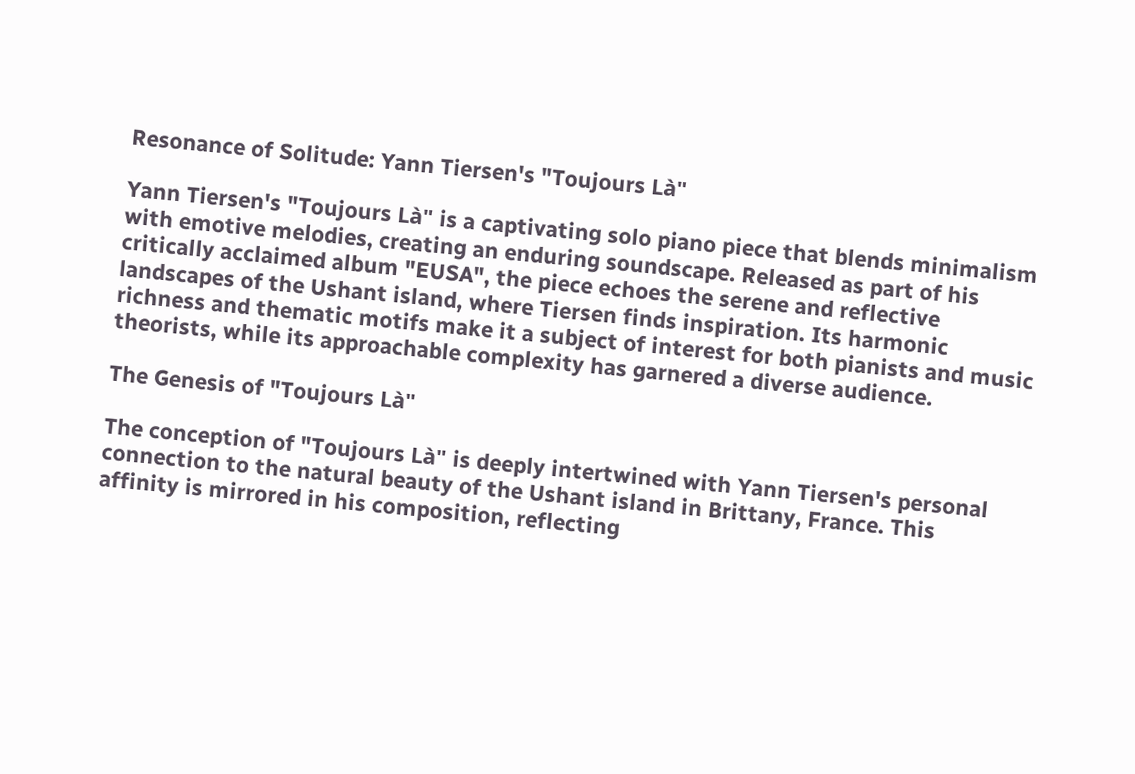Resonance of Solitude: Yann Tiersen's "Toujours Là"

Yann Tiersen's "Toujours Là" is a captivating solo piano piece that blends minimalism with emotive melodies, creating an enduring soundscape. Released as part of his critically acclaimed album "EUSA", the piece echoes the serene and reflective landscapes of the Ushant island, where Tiersen finds inspiration. Its harmonic richness and thematic motifs make it a subject of interest for both pianists and music theorists, while its approachable complexity has garnered a diverse audience.

The Genesis of "Toujours Là"

The conception of "Toujours Là" is deeply intertwined with Yann Tiersen's personal connection to the natural beauty of the Ushant island in Brittany, France. This affinity is mirrored in his composition, reflecting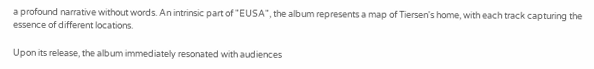a profound narrative without words. An intrinsic part of "EUSA", the album represents a map of Tiersen's home, with each track capturing the essence of different locations.

Upon its release, the album immediately resonated with audiences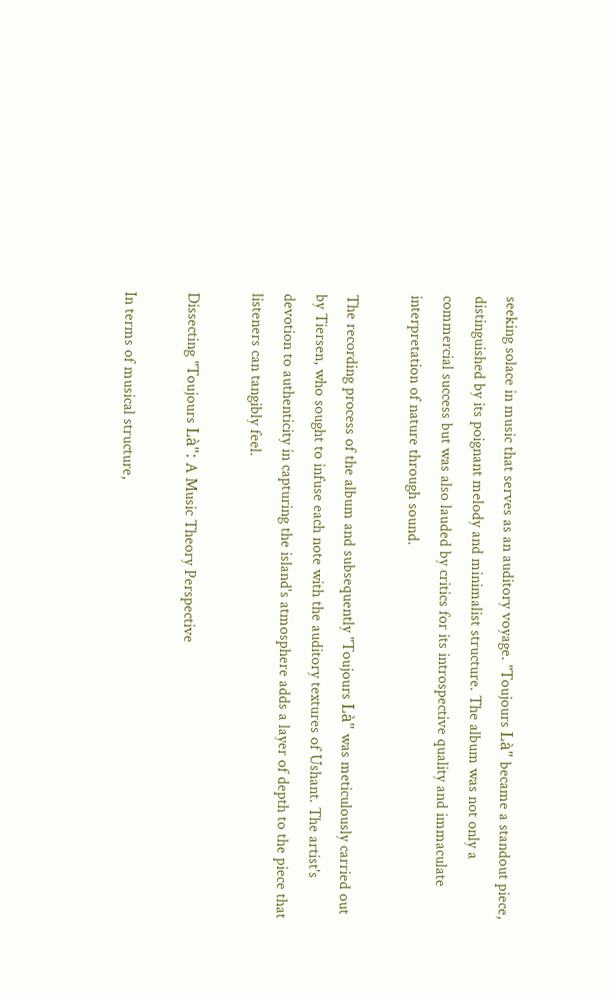seeking solace in music that serves as an auditory voyage. "Toujours Là" became a standout piece, distinguished by its poignant melody and minimalist structure. The album was not only a commercial success but was also lauded by critics for its introspective quality and immaculate interpretation of nature through sound.

The recording process of the album and subsequently "Toujours Là" was meticulously carried out by Tiersen, who sought to infuse each note with the auditory textures of Ushant. The artist's devotion to authenticity in capturing the island's atmosphere adds a layer of depth to the piece that listeners can tangibly feel.

Dissecting "Toujours Là": A Music Theory Perspective

In terms of musical structure,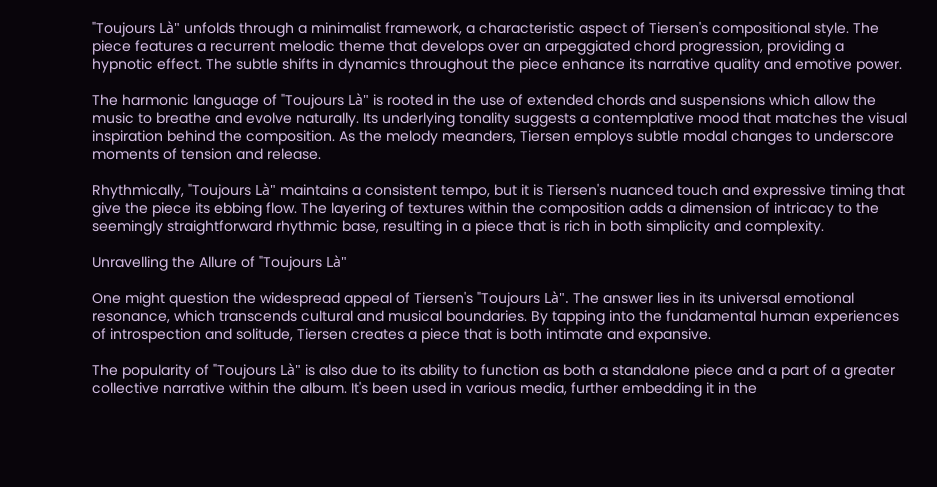"Toujours Là" unfolds through a minimalist framework, a characteristic aspect of Tiersen's compositional style. The piece features a recurrent melodic theme that develops over an arpeggiated chord progression, providing a hypnotic effect. The subtle shifts in dynamics throughout the piece enhance its narrative quality and emotive power.

The harmonic language of "Toujours Là" is rooted in the use of extended chords and suspensions which allow the music to breathe and evolve naturally. Its underlying tonality suggests a contemplative mood that matches the visual inspiration behind the composition. As the melody meanders, Tiersen employs subtle modal changes to underscore moments of tension and release.

Rhythmically, "Toujours Là" maintains a consistent tempo, but it is Tiersen's nuanced touch and expressive timing that give the piece its ebbing flow. The layering of textures within the composition adds a dimension of intricacy to the seemingly straightforward rhythmic base, resulting in a piece that is rich in both simplicity and complexity.

Unravelling the Allure of "Toujours Là"

One might question the widespread appeal of Tiersen's "Toujours Là". The answer lies in its universal emotional resonance, which transcends cultural and musical boundaries. By tapping into the fundamental human experiences of introspection and solitude, Tiersen creates a piece that is both intimate and expansive.

The popularity of "Toujours Là" is also due to its ability to function as both a standalone piece and a part of a greater collective narrative within the album. It's been used in various media, further embedding it in the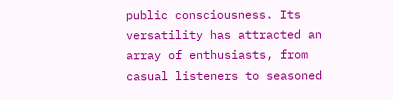public consciousness. Its versatility has attracted an array of enthusiasts, from casual listeners to seasoned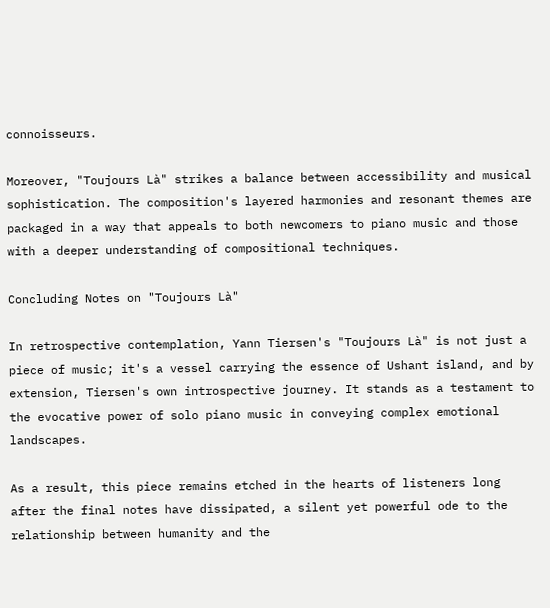connoisseurs.

Moreover, "Toujours Là" strikes a balance between accessibility and musical sophistication. The composition's layered harmonies and resonant themes are packaged in a way that appeals to both newcomers to piano music and those with a deeper understanding of compositional techniques.

Concluding Notes on "Toujours Là"

In retrospective contemplation, Yann Tiersen's "Toujours Là" is not just a piece of music; it's a vessel carrying the essence of Ushant island, and by extension, Tiersen's own introspective journey. It stands as a testament to the evocative power of solo piano music in conveying complex emotional landscapes.

As a result, this piece remains etched in the hearts of listeners long after the final notes have dissipated, a silent yet powerful ode to the relationship between humanity and the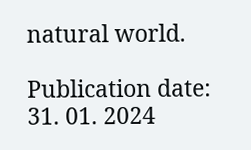natural world.

Publication date: 31. 01. 2024